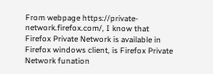From webpage https://private-network.firefox.com/, I know that Firefox Private Network is available in Firefox windows client, is Firefox Private Network funation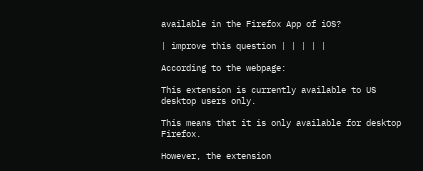available in the Firefox App of iOS?

| improve this question | | | | |

According to the webpage:

This extension is currently available to US desktop users only.

This means that it is only available for desktop Firefox.

However, the extension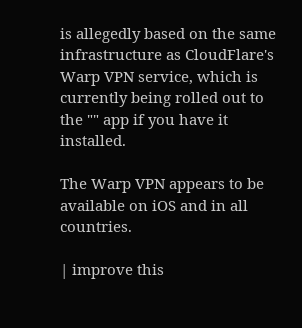is allegedly based on the same infrastructure as CloudFlare's Warp VPN service, which is currently being rolled out to the "" app if you have it installed.

The Warp VPN appears to be available on iOS and in all countries.

| improve this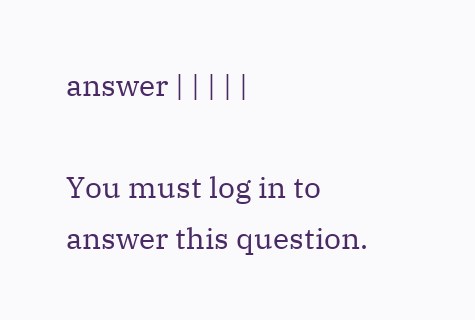answer | | | | |

You must log in to answer this question.